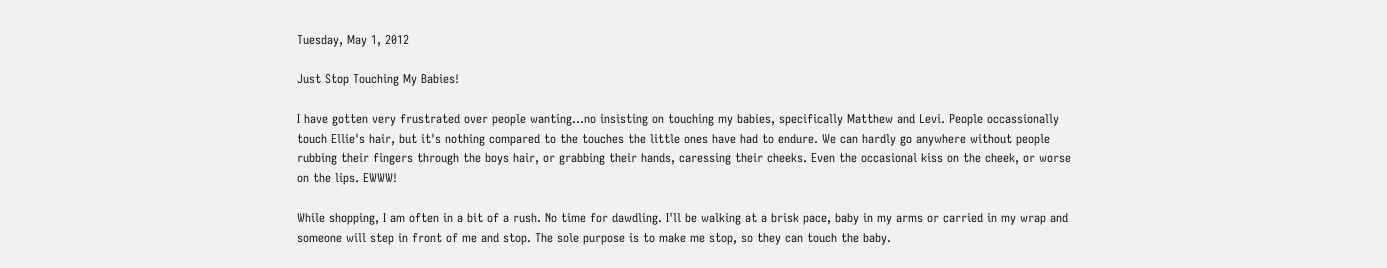Tuesday, May 1, 2012

Just Stop Touching My Babies!

I have gotten very frustrated over people wanting...no insisting on touching my babies, specifically Matthew and Levi. People occassionally touch Ellie's hair, but it's nothing compared to the touches the little ones have had to endure. We can hardly go anywhere without people rubbing their fingers through the boys hair, or grabbing their hands, caressing their cheeks. Even the occasional kiss on the cheek, or worse on the lips. EWWW!

While shopping, I am often in a bit of a rush. No time for dawdling. I'll be walking at a brisk pace, baby in my arms or carried in my wrap and someone will step in front of me and stop. The sole purpose is to make me stop, so they can touch the baby.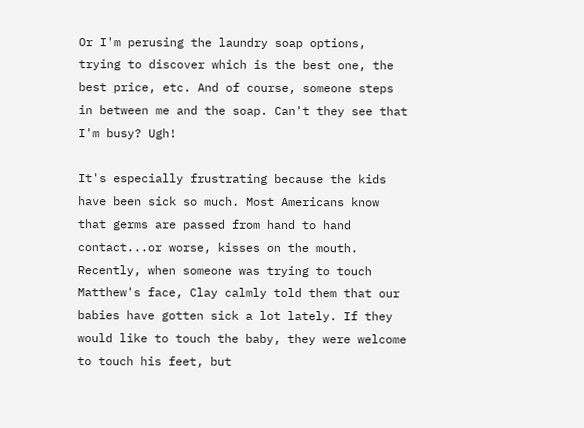Or I'm perusing the laundry soap options, trying to discover which is the best one, the best price, etc. And of course, someone steps in between me and the soap. Can't they see that I'm busy? Ugh!

It's especially frustrating because the kids have been sick so much. Most Americans know that germs are passed from hand to hand contact...or worse, kisses on the mouth. Recently, when someone was trying to touch Matthew's face, Clay calmly told them that our babies have gotten sick a lot lately. If they would like to touch the baby, they were welcome to touch his feet, but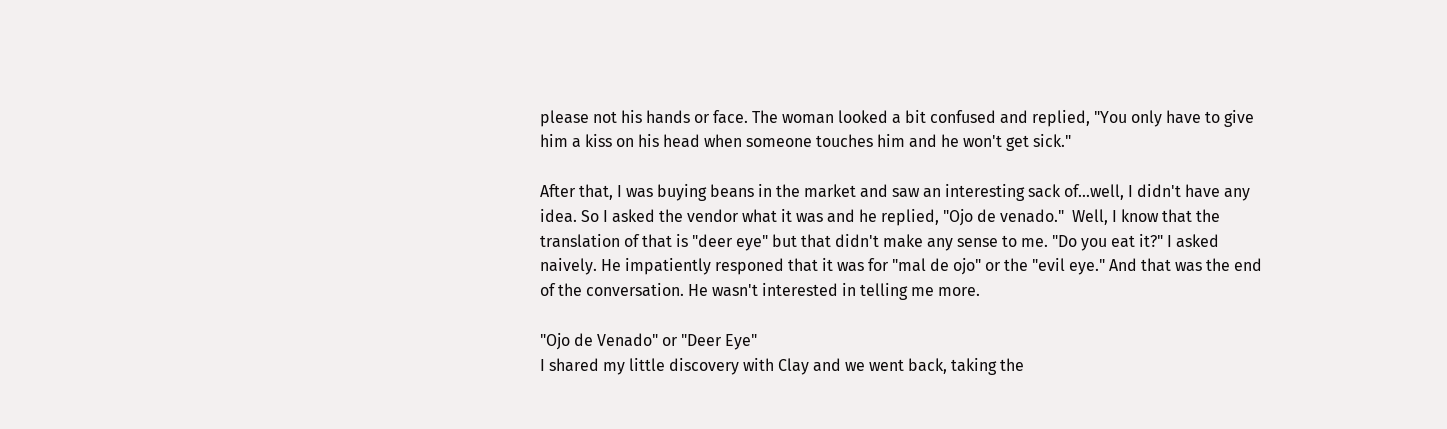please not his hands or face. The woman looked a bit confused and replied, "You only have to give him a kiss on his head when someone touches him and he won't get sick."

After that, I was buying beans in the market and saw an interesting sack of...well, I didn't have any idea. So I asked the vendor what it was and he replied, "Ojo de venado."  Well, I know that the translation of that is "deer eye" but that didn't make any sense to me. "Do you eat it?" I asked naively. He impatiently responed that it was for "mal de ojo" or the "evil eye." And that was the end of the conversation. He wasn't interested in telling me more.

"Ojo de Venado" or "Deer Eye"
I shared my little discovery with Clay and we went back, taking the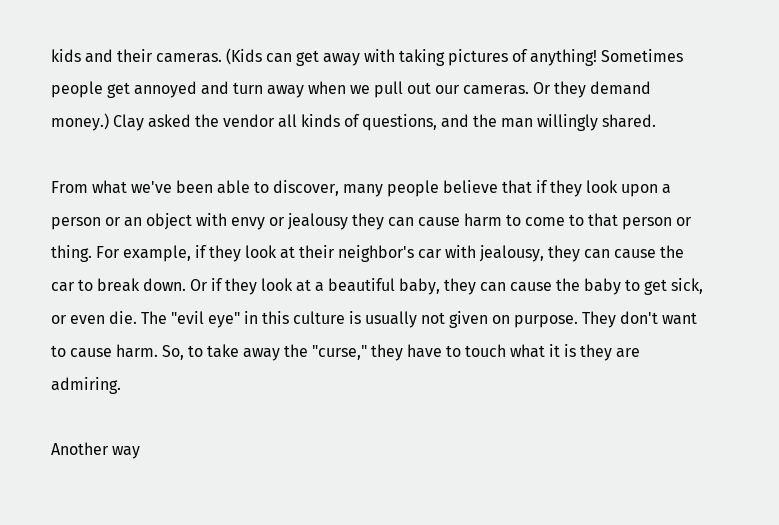kids and their cameras. (Kids can get away with taking pictures of anything! Sometimes people get annoyed and turn away when we pull out our cameras. Or they demand money.) Clay asked the vendor all kinds of questions, and the man willingly shared.

From what we've been able to discover, many people believe that if they look upon a person or an object with envy or jealousy they can cause harm to come to that person or thing. For example, if they look at their neighbor's car with jealousy, they can cause the car to break down. Or if they look at a beautiful baby, they can cause the baby to get sick, or even die. The "evil eye" in this culture is usually not given on purpose. They don't want to cause harm. So, to take away the "curse," they have to touch what it is they are admiring.

Another way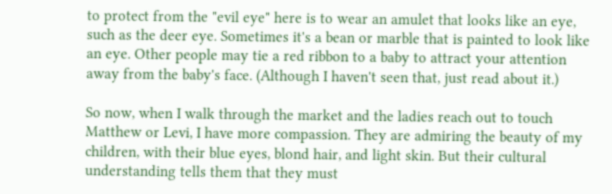to protect from the "evil eye" here is to wear an amulet that looks like an eye, such as the deer eye. Sometimes it's a bean or marble that is painted to look like an eye. Other people may tie a red ribbon to a baby to attract your attention away from the baby's face. (Although I haven't seen that, just read about it.)

So now, when I walk through the market and the ladies reach out to touch Matthew or Levi, I have more compassion. They are admiring the beauty of my children, with their blue eyes, blond hair, and light skin. But their cultural understanding tells them that they must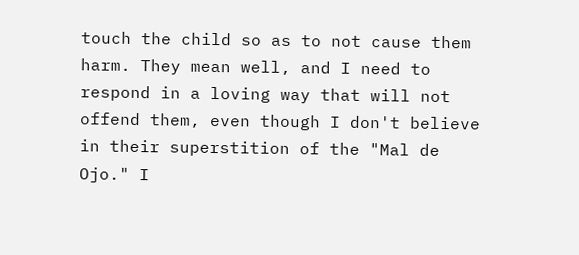touch the child so as to not cause them harm. They mean well, and I need to respond in a loving way that will not offend them, even though I don't believe in their superstition of the "Mal de Ojo." I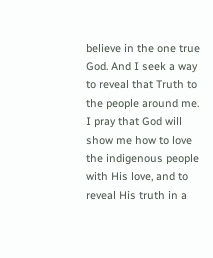believe in the one true God. And I seek a way to reveal that Truth to the people around me. I pray that God will show me how to love the indigenous people with His love, and to reveal His truth in a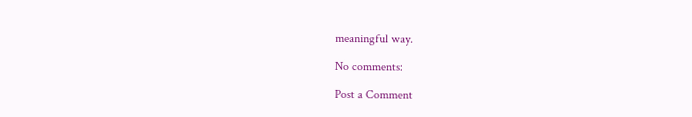meaningful way.

No comments:

Post a Comment